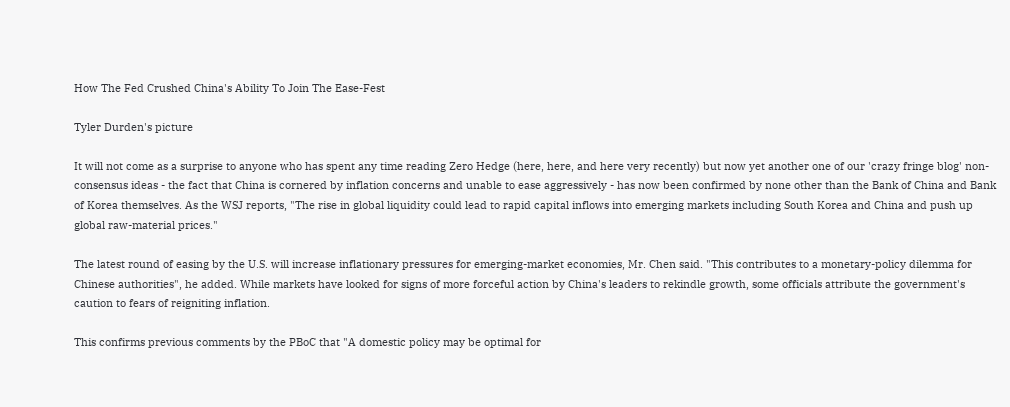How The Fed Crushed China's Ability To Join The Ease-Fest

Tyler Durden's picture

It will not come as a surprise to anyone who has spent any time reading Zero Hedge (here, here, and here very recently) but now yet another one of our 'crazy fringe blog' non-consensus ideas - the fact that China is cornered by inflation concerns and unable to ease aggressively - has now been confirmed by none other than the Bank of China and Bank of Korea themselves. As the WSJ reports, "The rise in global liquidity could lead to rapid capital inflows into emerging markets including South Korea and China and push up global raw-material prices."

The latest round of easing by the U.S. will increase inflationary pressures for emerging-market economies, Mr. Chen said. "This contributes to a monetary-policy dilemma for Chinese authorities", he added. While markets have looked for signs of more forceful action by China's leaders to rekindle growth, some officials attribute the government's caution to fears of reigniting inflation.

This confirms previous comments by the PBoC that "A domestic policy may be optimal for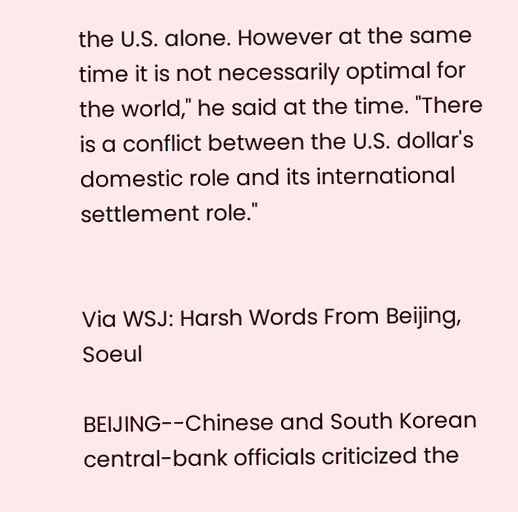the U.S. alone. However at the same time it is not necessarily optimal for the world," he said at the time. "There is a conflict between the U.S. dollar's domestic role and its international settlement role."


Via WSJ: Harsh Words From Beijing, Soeul

BEIJING--Chinese and South Korean central-bank officials criticized the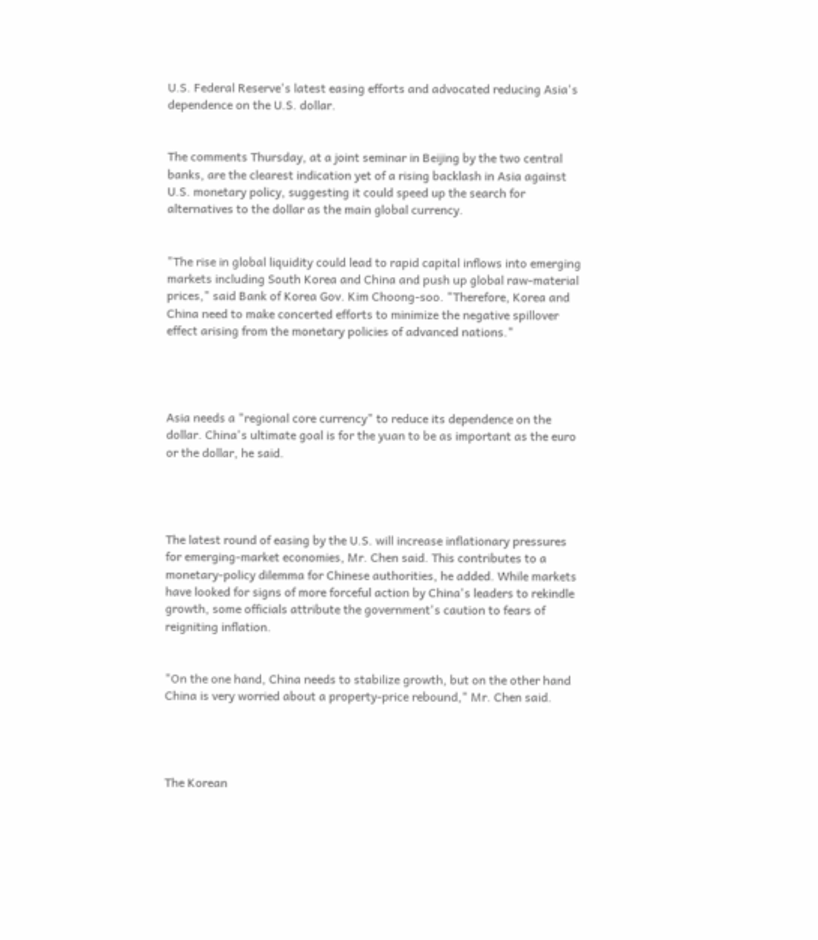U.S. Federal Reserve's latest easing efforts and advocated reducing Asia's dependence on the U.S. dollar.


The comments Thursday, at a joint seminar in Beijing by the two central banks, are the clearest indication yet of a rising backlash in Asia against U.S. monetary policy, suggesting it could speed up the search for alternatives to the dollar as the main global currency.


"The rise in global liquidity could lead to rapid capital inflows into emerging markets including South Korea and China and push up global raw-material prices," said Bank of Korea Gov. Kim Choong-soo. "Therefore, Korea and China need to make concerted efforts to minimize the negative spillover effect arising from the monetary policies of advanced nations."




Asia needs a "regional core currency" to reduce its dependence on the dollar. China's ultimate goal is for the yuan to be as important as the euro or the dollar, he said.




The latest round of easing by the U.S. will increase inflationary pressures for emerging-market economies, Mr. Chen said. This contributes to a monetary-policy dilemma for Chinese authorities, he added. While markets have looked for signs of more forceful action by China's leaders to rekindle growth, some officials attribute the government's caution to fears of reigniting inflation.


"On the one hand, China needs to stabilize growth, but on the other hand China is very worried about a property-price rebound," Mr. Chen said.




The Korean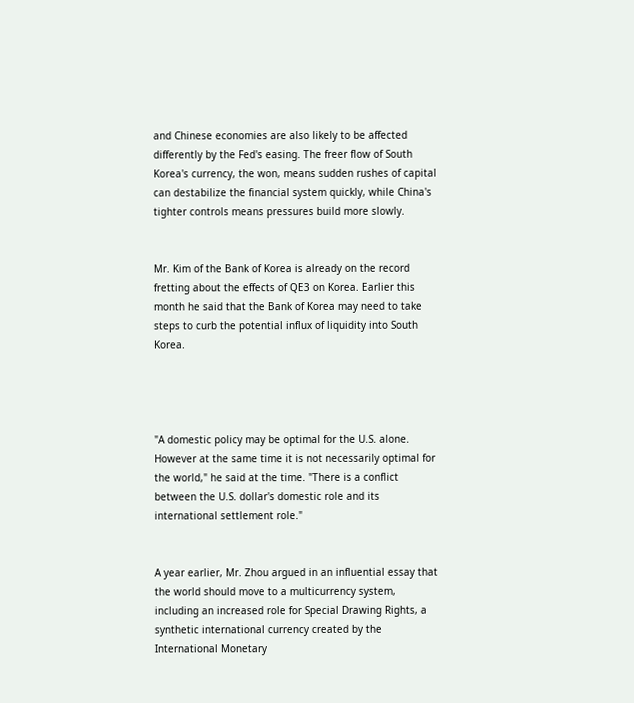and Chinese economies are also likely to be affected differently by the Fed's easing. The freer flow of South Korea's currency, the won, means sudden rushes of capital can destabilize the financial system quickly, while China's tighter controls means pressures build more slowly.


Mr. Kim of the Bank of Korea is already on the record fretting about the effects of QE3 on Korea. Earlier this month he said that the Bank of Korea may need to take steps to curb the potential influx of liquidity into South Korea.




"A domestic policy may be optimal for the U.S. alone. However at the same time it is not necessarily optimal for the world," he said at the time. "There is a conflict between the U.S. dollar's domestic role and its international settlement role."


A year earlier, Mr. Zhou argued in an influential essay that the world should move to a multicurrency system, including an increased role for Special Drawing Rights, a synthetic international currency created by the International Monetary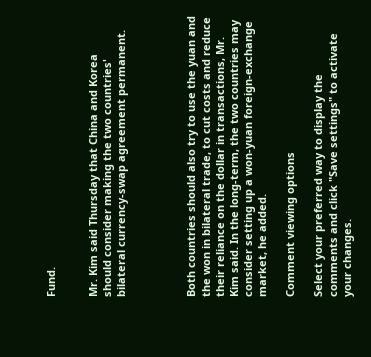Fund.


Mr. Kim said Thursday that China and Korea should consider making the two countries' bilateral currency-swap agreement permanent.




Both countries should also try to use the yuan and the won in bilateral trade, to cut costs and reduce their reliance on the dollar in transactions, Mr. Kim said. In the long-term, the two countries may consider setting up a won-yuan foreign-exchange market, he added.

Comment viewing options

Select your preferred way to display the comments and click "Save settings" to activate your changes.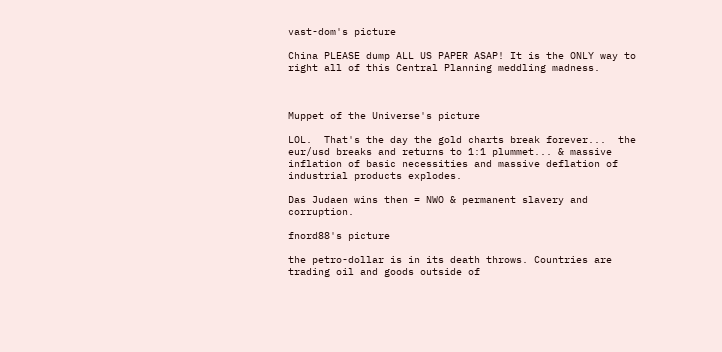vast-dom's picture

China PLEASE dump ALL US PAPER ASAP! It is the ONLY way to right all of this Central Planning meddling madness.



Muppet of the Universe's picture

LOL.  That's the day the gold charts break forever...  the eur/usd breaks and returns to 1:1 plummet... & massive inflation of basic necessities and massive deflation of industrial products explodes.

Das Judaen wins then = NWO & permanent slavery and corruption.

fnord88's picture

the petro-dollar is in its death throws. Countries are trading oil and goods outside of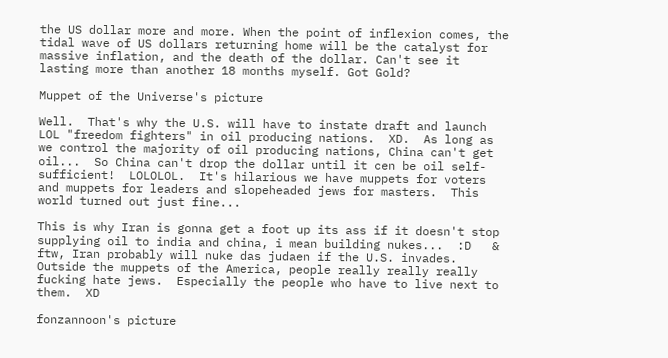the US dollar more and more. When the point of inflexion comes, the tidal wave of US dollars returning home will be the catalyst for massive inflation, and the death of the dollar. Can't see it lasting more than another 18 months myself. Got Gold?

Muppet of the Universe's picture

Well.  That's why the U.S. will have to instate draft and launch LOL "freedom fighters" in oil producing nations.  XD.  As long as we control the majority of oil producing nations, China can't get oil...  So China can't drop the dollar until it cen be oil self-sufficient!  LOLOLOL.  It's hilarious we have muppets for voters and muppets for leaders and slopeheaded jews for masters.  This world turned out just fine...

This is why Iran is gonna get a foot up its ass if it doesn't stop supplying oil to india and china, i mean building nukes...  :D   & ftw, Iran probably will nuke das judaen if the U.S. invades.  Outside the muppets of the America, people really really really fucking hate jews.  Especially the people who have to live next to them.  XD

fonzannoon's picture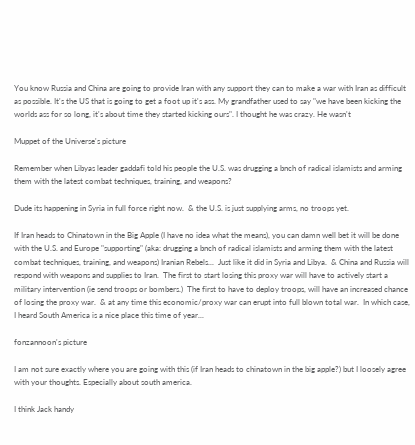You know Russia and China are going to provide Iran with any support they can to make a war with Iran as difficult as possible. It's the US that is going to get a foot up it's ass. My grandfather used to say "we have been kicking the worlds ass for so long, it's about time they started kicking ours". I thought he was crazy. He wasn't

Muppet of the Universe's picture

Remember when Libyas leader gaddafi told his people the U.S. was drugging a bnch of radical islamists and arming them with the latest combat techniques, training, and weapons?

Dude its happening in Syria in full force right now.  & the U.S. is just supplying arms, no troops yet.

If Iran heads to Chinatown in the Big Apple (I have no idea what the means), you can damn well bet it will be done with the U.S. and Europe "supporting" (aka: drugging a bnch of radical islamists and arming them with the latest combat techniques, training, and weapons) Iranian Rebels...  Just like it did in Syria and Libya.  & China and Russia will respond with weapons and supplies to Iran.  The first to start losing this proxy war will have to actively start a military intervention (ie send troops or bombers.)  The first to have to deploy troops, will have an increased chance of losing the proxy war.  & at any time this economic/proxy war can erupt into full blown total war.  In which case, I heard South America is a nice place this time of year...

fonzannoon's picture

I am not sure exactly where you are going with this (if Iran heads to chinatown in the big apple?) but I loosely agree with your thoughts. Especially about south america.

I think Jack handy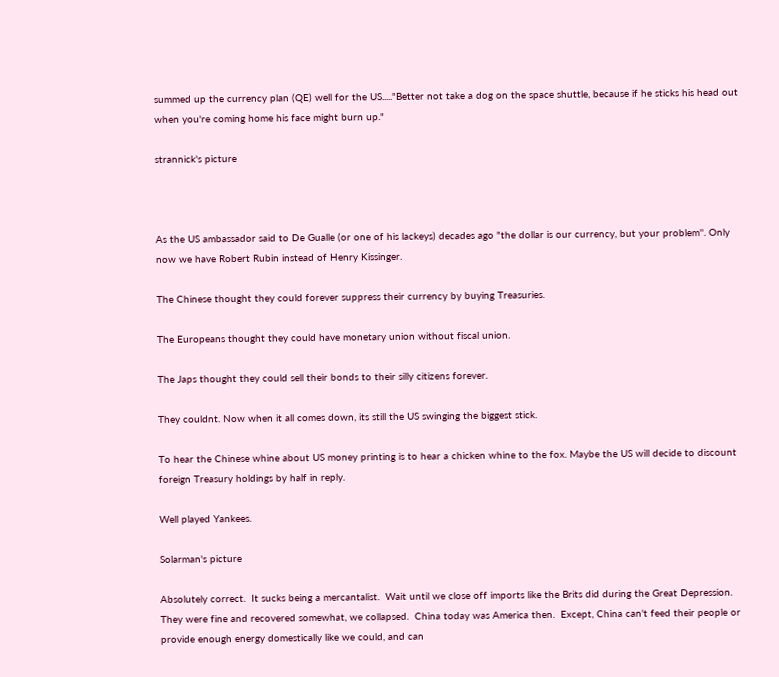summed up the currency plan (QE) well for the US....."Better not take a dog on the space shuttle, because if he sticks his head out when you're coming home his face might burn up."

strannick's picture



As the US ambassador said to De Gualle (or one of his lackeys) decades ago "the dollar is our currency, but your problem''. Only now we have Robert Rubin instead of Henry Kissinger.

The Chinese thought they could forever suppress their currency by buying Treasuries.

The Europeans thought they could have monetary union without fiscal union.

The Japs thought they could sell their bonds to their silly citizens forever.

They couldnt. Now when it all comes down, its still the US swinging the biggest stick.

To hear the Chinese whine about US money printing is to hear a chicken whine to the fox. Maybe the US will decide to discount foreign Treasury holdings by half in reply.

Well played Yankees.

Solarman's picture

Absolutely correct.  It sucks being a mercantalist.  Wait until we close off imports like the Brits did during the Great Depression.  They were fine and recovered somewhat, we collapsed.  China today was America then.  Except, China can't feed their people or provide enough energy domestically like we could, and can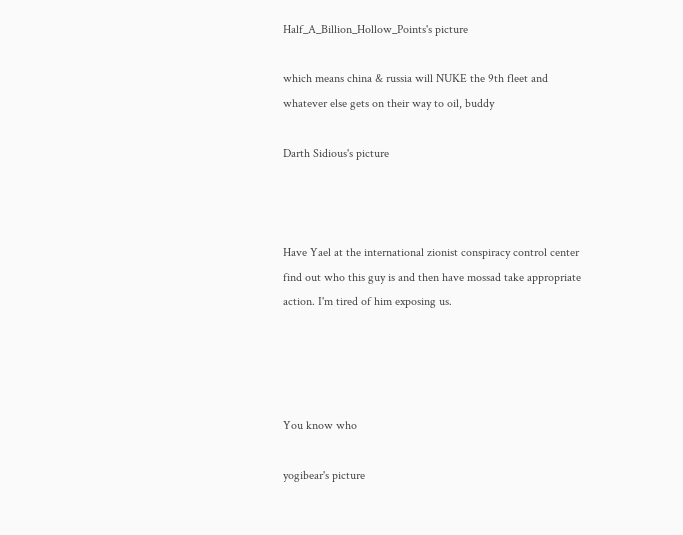Half_A_Billion_Hollow_Points's picture

which means china & russia will NUKE the 9th fleet and whatever else gets on their way to oil, buddy

Darth Sidious's picture



Have Yael at the international zionist conspiracy control center find out who this guy is and then have mossad take appropriate action. I'm tired of him exposing us.




You know who

yogibear's picture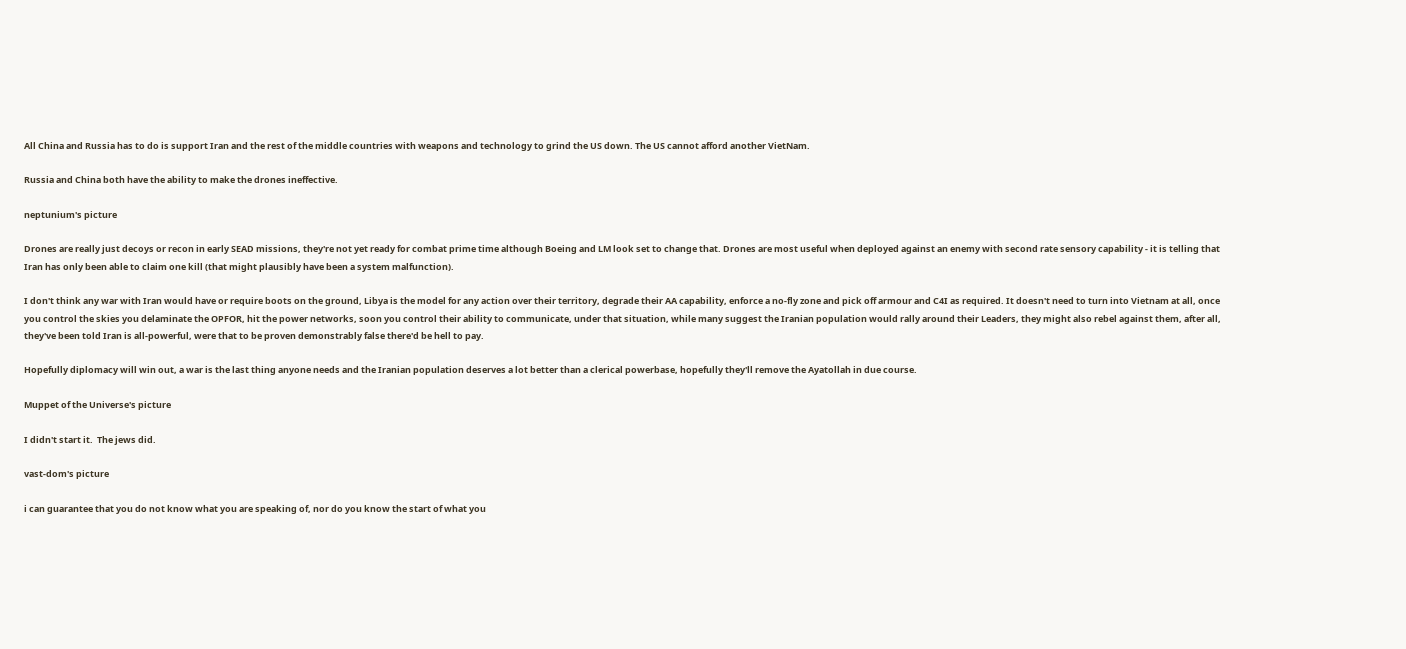All China and Russia has to do is support Iran and the rest of the middle countries with weapons and technology to grind the US down. The US cannot afford another VietNam.

Russia and China both have the ability to make the drones ineffective.

neptunium's picture

Drones are really just decoys or recon in early SEAD missions, they're not yet ready for combat prime time although Boeing and LM look set to change that. Drones are most useful when deployed against an enemy with second rate sensory capability - it is telling that Iran has only been able to claim one kill (that might plausibly have been a system malfunction).

I don't think any war with Iran would have or require boots on the ground, Libya is the model for any action over their territory, degrade their AA capability, enforce a no-fly zone and pick off armour and C4I as required. It doesn't need to turn into Vietnam at all, once you control the skies you delaminate the OPFOR, hit the power networks, soon you control their ability to communicate, under that situation, while many suggest the Iranian population would rally around their Leaders, they might also rebel against them, after all, they've been told Iran is all-powerful, were that to be proven demonstrably false there'd be hell to pay.

Hopefully diplomacy will win out, a war is the last thing anyone needs and the Iranian population deserves a lot better than a clerical powerbase, hopefully they'll remove the Ayatollah in due course.

Muppet of the Universe's picture

I didn't start it.  The jews did.

vast-dom's picture

i can guarantee that you do not know what you are speaking of, nor do you know the start of what you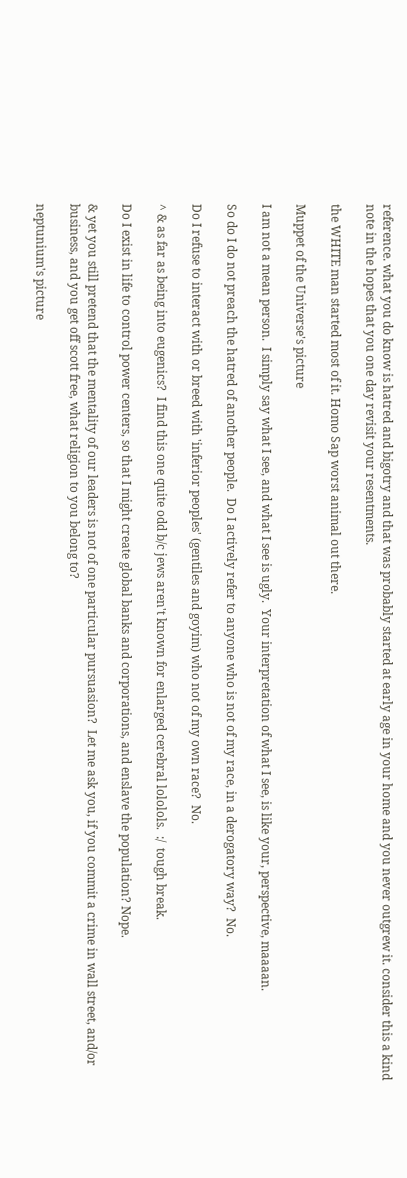reference. what you do know is hatred and bigotry and that was probably started at early age in your home and you never outgrew it. consider this a kind note in the hopes that you one day revisit your resentments.

the WHITE man started most of it. Homo Sap worst animal out there.

Muppet of the Universe's picture

I am not a mean person.  I simply say what I see, and what I see is ugly.  Your interpretation of what I see, is like your, perspective, maaaan.

So do I do not preach the hatred of another people.  Do I actively refer to anyone who is not of my race, in a derogatory way?  No.

Do I refuse to interact with or breed with 'inferior peoples' (gentiles and goyim) who not of my own race?  No.

^ & as far as being into eugenics?  I find this one quite odd b/c jews aren't known for enlarged cerebral lololols.  :/  tough break.

Do I exist in life to control power centers, so that I might create global banks and corporations, and enslave the population? Nope.

& yet you still pretend that the mentality of our leaders is not of one particular pursuasion?  Let me ask you, if you commit a crime in wall street, and/or business, and you get off scott free, what religion to you belong to?

neptunium's picture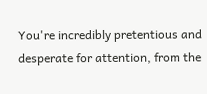You're incredibly pretentious and desperate for attention, from the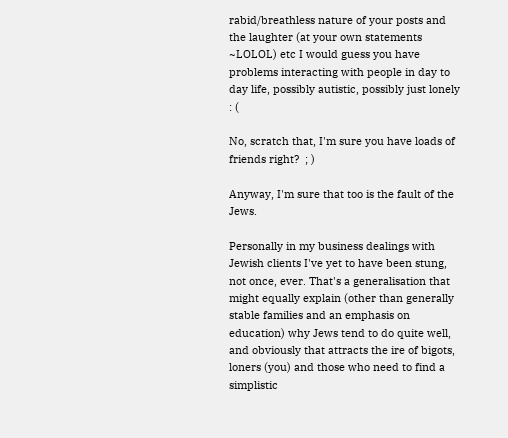rabid/breathless nature of your posts and the laughter (at your own statements ~LOLOL) etc I would guess you have problems interacting with people in day to day life, possibly autistic, possibly just lonely : (

No, scratch that, I'm sure you have loads of friends right?  ; )

Anyway, I'm sure that too is the fault of the Jews.

Personally in my business dealings with Jewish clients I've yet to have been stung, not once, ever. That's a generalisation that might equally explain (other than generally stable families and an emphasis on education) why Jews tend to do quite well, and obviously that attracts the ire of bigots, loners (you) and those who need to find a simplistic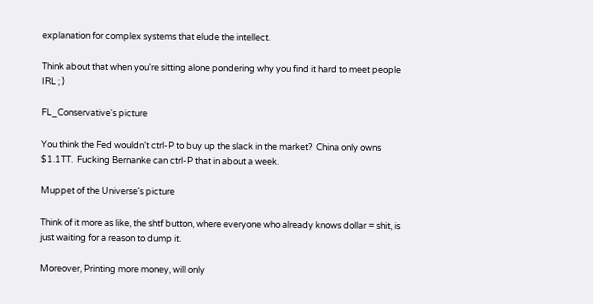explanation for complex systems that elude the intellect.

Think about that when you're sitting alone pondering why you find it hard to meet people IRL ; )

FL_Conservative's picture

You think the Fed wouldn't ctrl-P to buy up the slack in the market?  China only owns $1.1TT.  Fucking Bernanke can ctrl-P that in about a week.

Muppet of the Universe's picture

Think of it more as like, the shtf button, where everyone who already knows dollar = shit, is just waiting for a reason to dump it.

Moreover, Printing more money, will only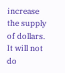increase the supply of dollars.  It will not do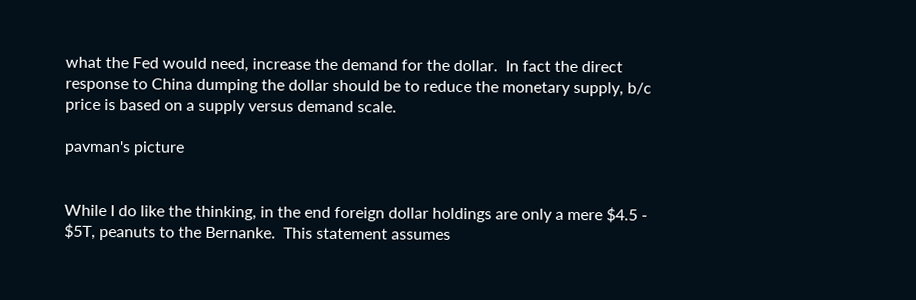what the Fed would need, increase the demand for the dollar.  In fact the direct response to China dumping the dollar should be to reduce the monetary supply, b/c price is based on a supply versus demand scale.

pavman's picture


While I do like the thinking, in the end foreign dollar holdings are only a mere $4.5 - $5T, peanuts to the Bernanke.  This statement assumes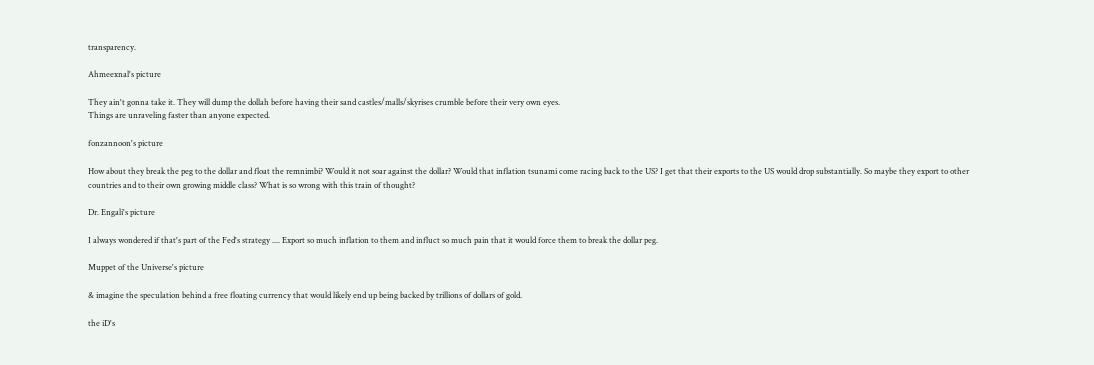transparency.

Ahmeexnal's picture

They ain't gonna take it. They will dump the dollah before having their sand castles/malls/skyrises crumble before their very own eyes.
Things are unraveling faster than anyone expected.

fonzannoon's picture

How about they break the peg to the dollar and float the remnimbi? Would it not soar against the dollar? Would that inflation tsunami come racing back to the US? I get that their exports to the US would drop substantially. So maybe they export to other countries and to their own growing middle class? What is so wrong with this train of thought?

Dr. Engali's picture

I always wondered if that's part of the Fed's strategy .... Export so much inflation to them and influct so much pain that it would force them to break the dollar peg.

Muppet of the Universe's picture

& imagine the speculation behind a free floating currency that would likely end up being backed by trillions of dollars of gold.

the iD's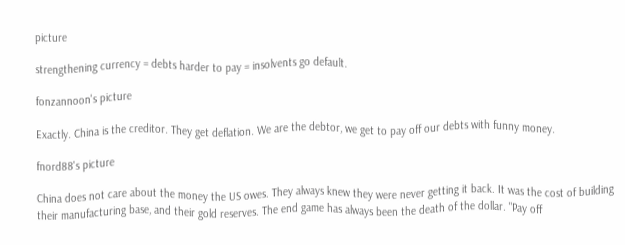picture

strengthening currency = debts harder to pay = insolvents go default.

fonzannoon's picture

Exactly. China is the creditor. They get deflation. We are the debtor, we get to pay off our debts with funny money.

fnord88's picture

China does not care about the money the US owes. They always knew they were never getting it back. It was the cost of building their manufacturing base, and their gold reserves. The end game has always been the death of the dollar. "Pay off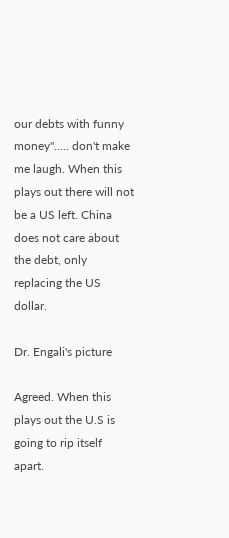our debts with funny money"..... don't make me laugh. When this plays out there will not be a US left. China does not care about the debt, only replacing the US dollar.

Dr. Engali's picture

Agreed. When this plays out the U.S is going to rip itself apart.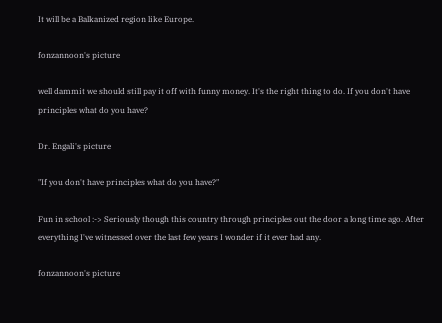It will be a Balkanized region like Europe.

fonzannoon's picture

well dammit we should still pay it off with funny money. It's the right thing to do. If you don't have principles what do you have?

Dr. Engali's picture

"If you don't have principles what do you have?"

Fun in school :-> Seriously though this country through principles out the door a long time ago. After everything I've witnessed over the last few years I wonder if it ever had any.

fonzannoon's picture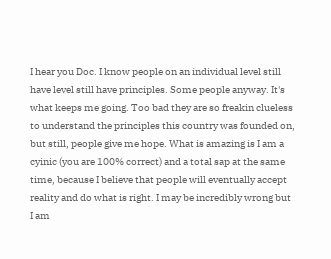I hear you Doc. I know people on an individual level still have level still have principles. Some people anyway. It's what keeps me going. Too bad they are so freakin clueless to understand the principles this country was founded on, but still, people give me hope. What is amazing is I am a cyinic (you are 100% correct) and a total sap at the same time, because I believe that people will eventually accept reality and do what is right. I may be incredibly wrong but I am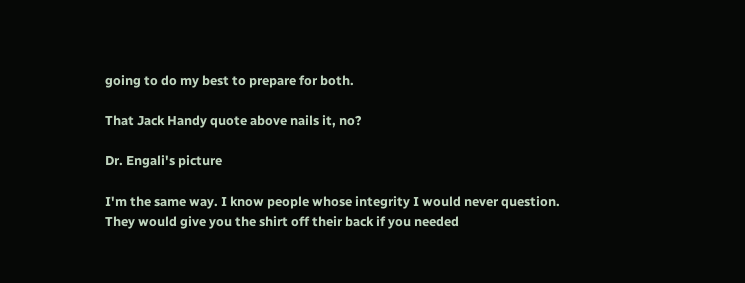going to do my best to prepare for both.

That Jack Handy quote above nails it, no?

Dr. Engali's picture

I'm the same way. I know people whose integrity I would never question. They would give you the shirt off their back if you needed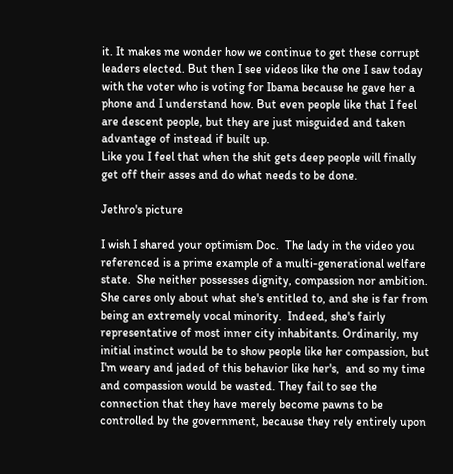it. It makes me wonder how we continue to get these corrupt leaders elected. But then I see videos like the one I saw today with the voter who is voting for Ibama because he gave her a phone and I understand how. But even people like that I feel are descent people, but they are just misguided and taken advantage of instead if built up.
Like you I feel that when the shit gets deep people will finally get off their asses and do what needs to be done.

Jethro's picture

I wish I shared your optimism Doc.  The lady in the video you referenced is a prime example of a multi-generational welfare state.  She neither possesses dignity, compassion nor ambition.  She cares only about what she's entitled to, and she is far from being an extremely vocal minority.  Indeed, she's fairly representative of most inner city inhabitants. Ordinarily, my initial instinct would be to show people like her compassion, but I'm weary and jaded of this behavior like her's,  and so my time and compassion would be wasted. They fail to see the connection that they have merely become pawns to be controlled by the government, because they rely entirely upon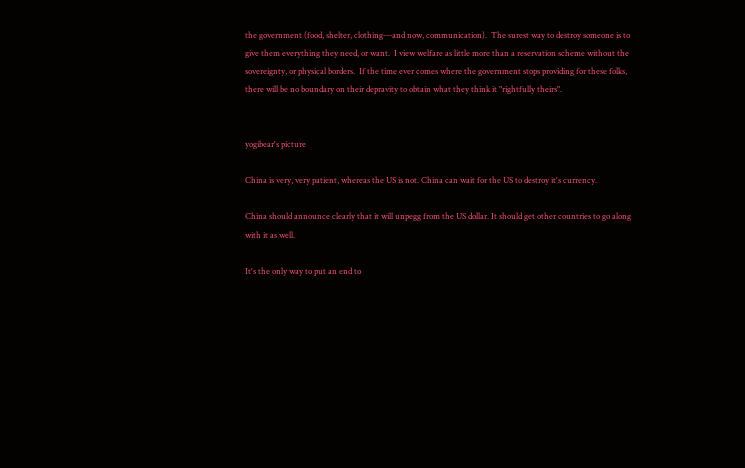the government (food, shelter, clothing---and now, communication).  The surest way to destroy someone is to give them everything they need, or want.  I view welfare as little more than a reservation scheme without the sovereignty, or physical borders.  If the time ever comes where the government stops providing for these folks, there will be no boundary on their depravity to obtain what they think it "rightfully theirs".


yogibear's picture

China is very, very patient, whereas the US is not. China can wait for the US to destroy it's currency.

China should announce clearly that it will unpegg from the US dollar. It should get other countries to go along with it as well.

It's the only way to put an end to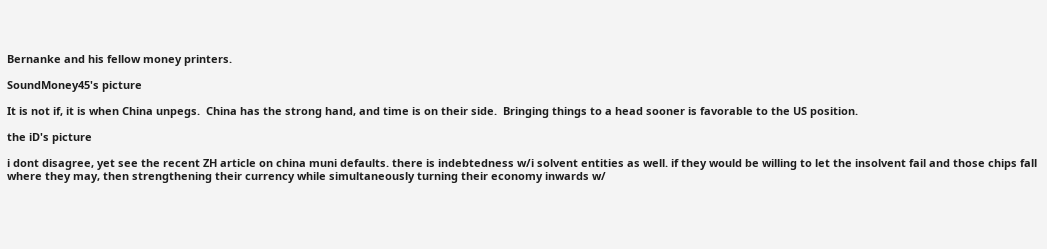Bernanke and his fellow money printers.

SoundMoney45's picture

It is not if, it is when China unpegs.  China has the strong hand, and time is on their side.  Bringing things to a head sooner is favorable to the US position.

the iD's picture

i dont disagree, yet see the recent ZH article on china muni defaults. there is indebtedness w/i solvent entities as well. if they would be willing to let the insolvent fail and those chips fall where they may, then strengthening their currency while simultaneously turning their economy inwards w/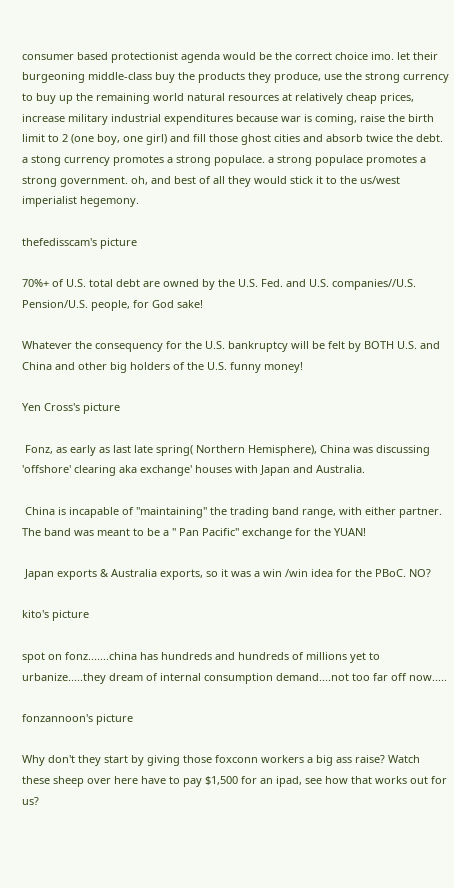consumer based protectionist agenda would be the correct choice imo. let their burgeoning middle-class buy the products they produce, use the strong currency to buy up the remaining world natural resources at relatively cheap prices, increase military industrial expenditures because war is coming, raise the birth limit to 2 (one boy, one girl) and fill those ghost cities and absorb twice the debt. a stong currency promotes a strong populace. a strong populace promotes a strong government. oh, and best of all they would stick it to the us/west imperialist hegemony.

thefedisscam's picture

70%+ of U.S. total debt are owned by the U.S. Fed. and U.S. companies//U.S. Pension/U.S. people, for God sake!

Whatever the consequency for the U.S. bankruptcy will be felt by BOTH U.S. and China and other big holders of the U.S. funny money!

Yen Cross's picture

 Fonz, as early as last late spring( Northern Hemisphere), China was discussing 'offshore' clearing aka exchange' houses with Japan and Australia.

 China is incapable of "maintaining" the trading band range, with either partner. The band was meant to be a " Pan Pacific" exchange for the YUAN!

 Japan exports & Australia exports, so it was a win /win idea for the PBoC. NO?

kito's picture

spot on fonz.......china has hundreds and hundreds of millions yet to urbanize.....they dream of internal consumption demand....not too far off now.....

fonzannoon's picture

Why don't they start by giving those foxconn workers a big ass raise? Watch these sheep over here have to pay $1,500 for an ipad, see how that works out for us?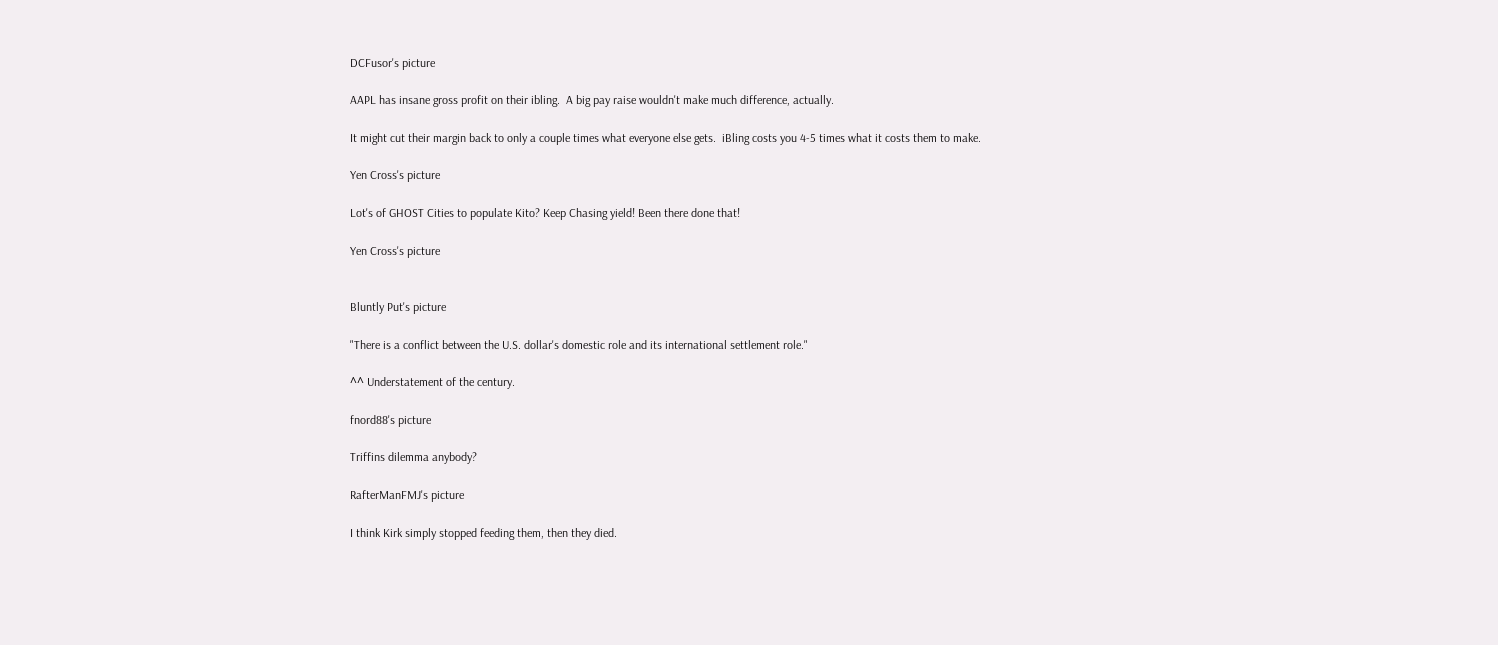DCFusor's picture

AAPL has insane gross profit on their ibling.  A big pay raise wouldn't make much difference, actually.

It might cut their margin back to only a couple times what everyone else gets.  iBling costs you 4-5 times what it costs them to make.

Yen Cross's picture

Lot's of GHOST Cities to populate Kito? Keep Chasing yield! Been there done that!

Yen Cross's picture


Bluntly Put's picture

"There is a conflict between the U.S. dollar's domestic role and its international settlement role."

^^ Understatement of the century.

fnord88's picture

Triffins dilemma anybody?

RafterManFMJ's picture

I think Kirk simply stopped feeding them, then they died.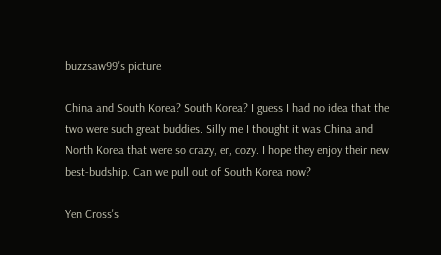buzzsaw99's picture

China and South Korea? South Korea? I guess I had no idea that the two were such great buddies. Silly me I thought it was China and North Korea that were so crazy, er, cozy. I hope they enjoy their new best-budship. Can we pull out of South Korea now?

Yen Cross's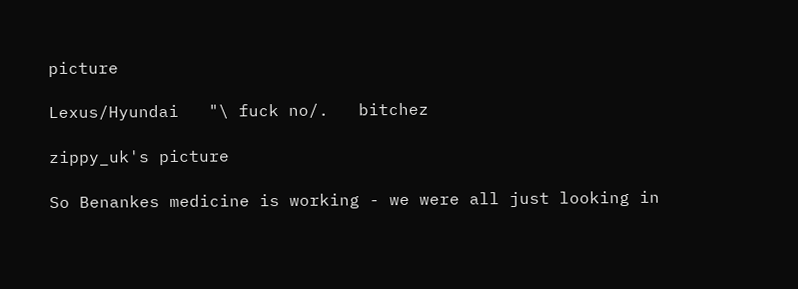picture

Lexus/Hyundai   "\ fuck no/.   bitchez

zippy_uk's picture

So Benankes medicine is working - we were all just looking in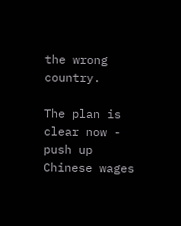the wrong country.

The plan is clear now - push up Chinese wages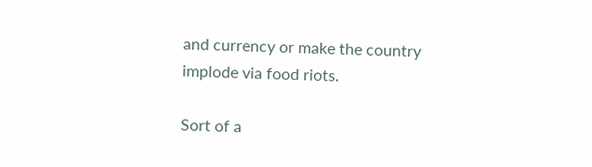and currency or make the country implode via food riots.

Sort of a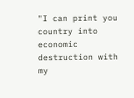"I can print you country into economic destruction with my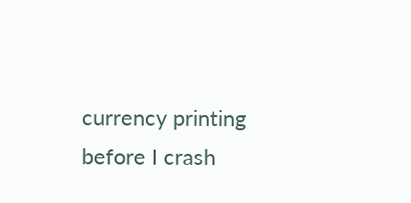currency printing before I crash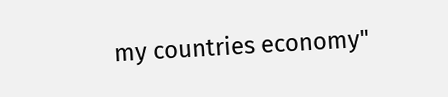my countries economy"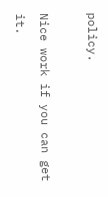policy.

Nice work if you can get it.